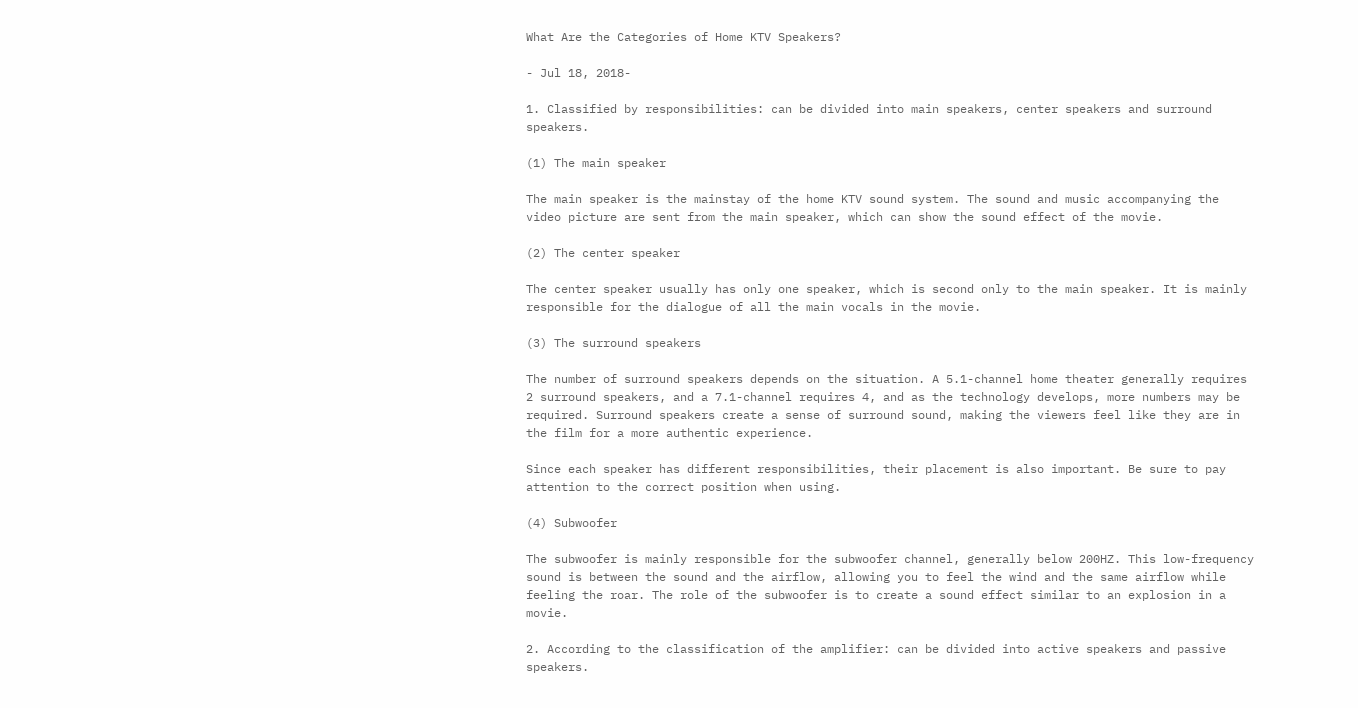What Are the Categories of Home KTV Speakers?

- Jul 18, 2018-

1. Classified by responsibilities: can be divided into main speakers, center speakers and surround speakers.

(1) The main speaker

The main speaker is the mainstay of the home KTV sound system. The sound and music accompanying the video picture are sent from the main speaker, which can show the sound effect of the movie.

(2) The center speaker

The center speaker usually has only one speaker, which is second only to the main speaker. It is mainly responsible for the dialogue of all the main vocals in the movie.

(3) The surround speakers

The number of surround speakers depends on the situation. A 5.1-channel home theater generally requires 2 surround speakers, and a 7.1-channel requires 4, and as the technology develops, more numbers may be required. Surround speakers create a sense of surround sound, making the viewers feel like they are in the film for a more authentic experience.

Since each speaker has different responsibilities, their placement is also important. Be sure to pay attention to the correct position when using.

(4) Subwoofer

The subwoofer is mainly responsible for the subwoofer channel, generally below 200HZ. This low-frequency sound is between the sound and the airflow, allowing you to feel the wind and the same airflow while feeling the roar. The role of the subwoofer is to create a sound effect similar to an explosion in a movie.

2. According to the classification of the amplifier: can be divided into active speakers and passive speakers.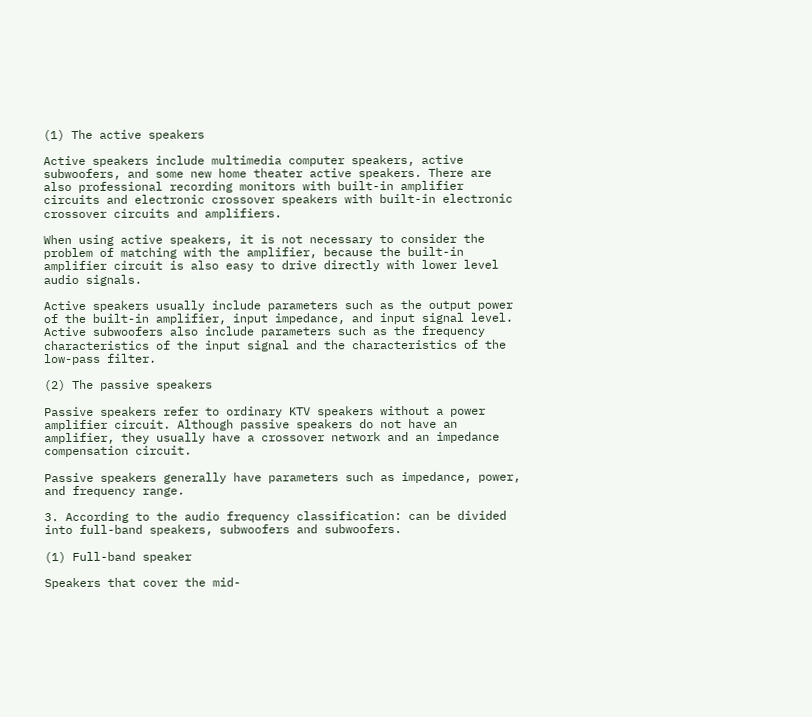(1) The active speakers

Active speakers include multimedia computer speakers, active subwoofers, and some new home theater active speakers. There are also professional recording monitors with built-in amplifier circuits and electronic crossover speakers with built-in electronic crossover circuits and amplifiers.

When using active speakers, it is not necessary to consider the problem of matching with the amplifier, because the built-in amplifier circuit is also easy to drive directly with lower level audio signals.

Active speakers usually include parameters such as the output power of the built-in amplifier, input impedance, and input signal level. Active subwoofers also include parameters such as the frequency characteristics of the input signal and the characteristics of the low-pass filter.

(2) The passive speakers

Passive speakers refer to ordinary KTV speakers without a power amplifier circuit. Although passive speakers do not have an amplifier, they usually have a crossover network and an impedance compensation circuit.

Passive speakers generally have parameters such as impedance, power, and frequency range.

3. According to the audio frequency classification: can be divided into full-band speakers, subwoofers and subwoofers.

(1) Full-band speaker

Speakers that cover the mid-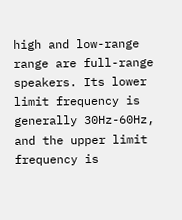high and low-range range are full-range speakers. Its lower limit frequency is generally 30Hz-60Hz, and the upper limit frequency is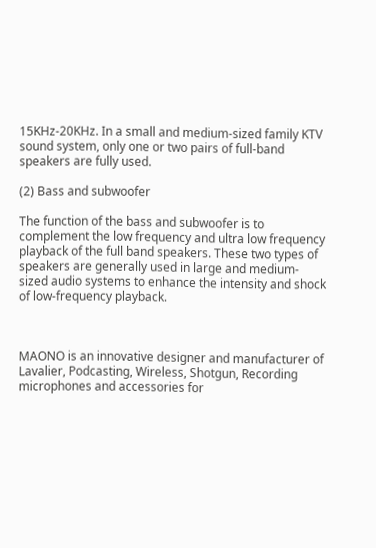15KHz-20KHz. In a small and medium-sized family KTV sound system, only one or two pairs of full-band speakers are fully used.

(2) Bass and subwoofer

The function of the bass and subwoofer is to complement the low frequency and ultra low frequency playback of the full band speakers. These two types of speakers are generally used in large and medium-sized audio systems to enhance the intensity and shock of low-frequency playback.



MAONO is an innovative designer and manufacturer of Lavalier, Podcasting, Wireless, Shotgun, Recording microphones and accessories for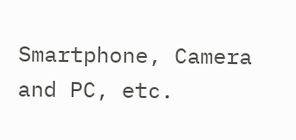Smartphone, Camera and PC, etc.